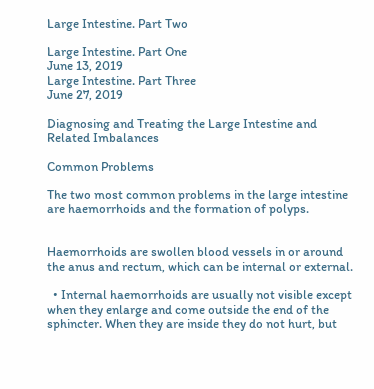Large Intestine. Part Two

Large Intestine. Part One
June 13, 2019
Large Intestine. Part Three
June 27, 2019

Diagnosing and Treating the Large Intestine and Related Imbalances

Common Problems

The two most common problems in the large intestine are haemorrhoids and the formation of polyps.


Haemorrhoids are swollen blood vessels in or around the anus and rectum, which can be internal or external.

  • Internal haemorrhoids are usually not visible except when they enlarge and come outside the end of the sphincter. When they are inside they do not hurt, but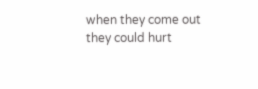when they come out they could hurt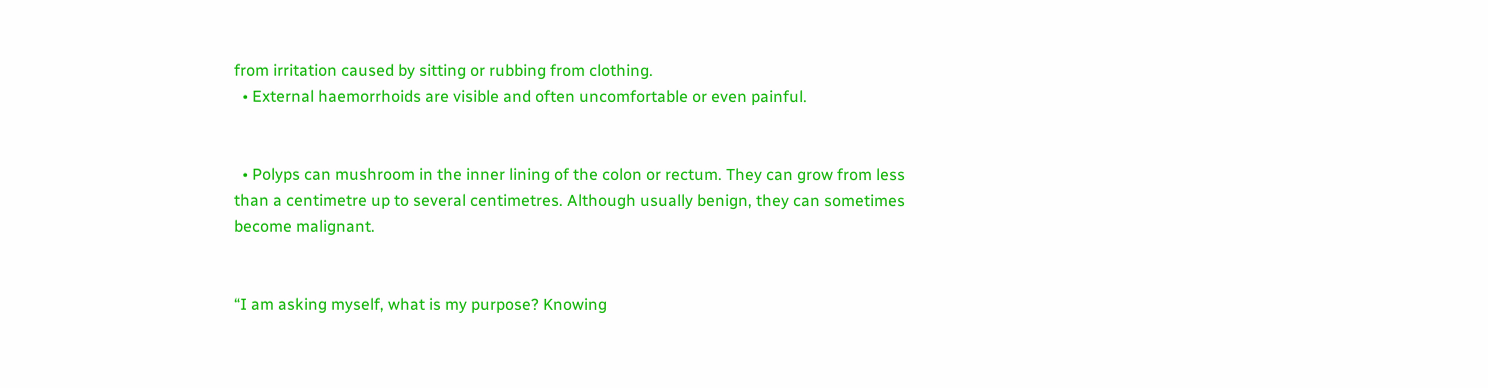from irritation caused by sitting or rubbing from clothing.
  • External haemorrhoids are visible and often uncomfortable or even painful.


  • Polyps can mushroom in the inner lining of the colon or rectum. They can grow from less than a centimetre up to several centimetres. Although usually benign, they can sometimes become malignant.


“I am asking myself, what is my purpose? Knowing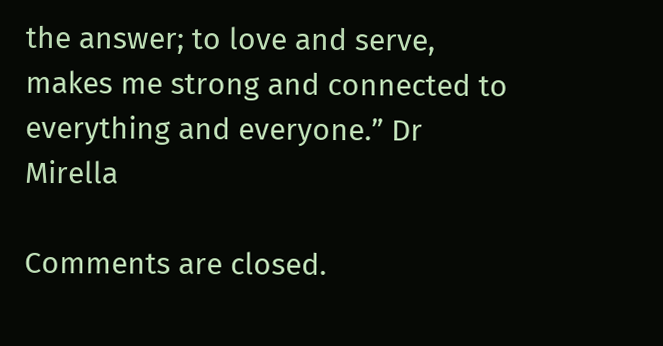the answer; to love and serve, makes me strong and connected to everything and everyone.” Dr Mirella

Comments are closed.